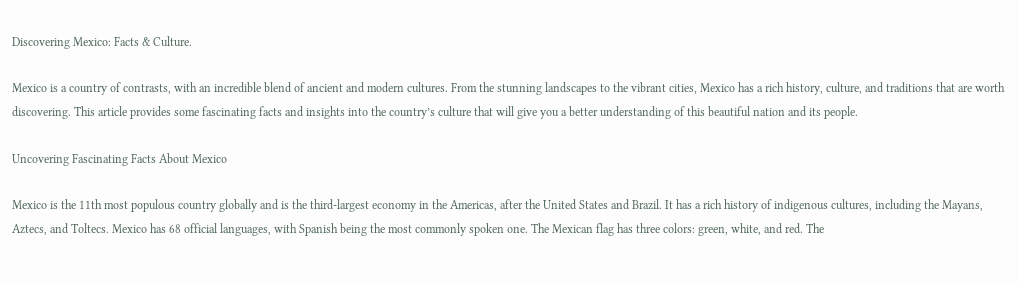Discovering Mexico: Facts & Culture.

Mexico is a country of contrasts, with an incredible blend of ancient and modern cultures. From the stunning landscapes to the vibrant cities, Mexico has a rich history, culture, and traditions that are worth discovering. This article provides some fascinating facts and insights into the country’s culture that will give you a better understanding of this beautiful nation and its people.

Uncovering Fascinating Facts About Mexico

Mexico is the 11th most populous country globally and is the third-largest economy in the Americas, after the United States and Brazil. It has a rich history of indigenous cultures, including the Mayans, Aztecs, and Toltecs. Mexico has 68 official languages, with Spanish being the most commonly spoken one. The Mexican flag has three colors: green, white, and red. The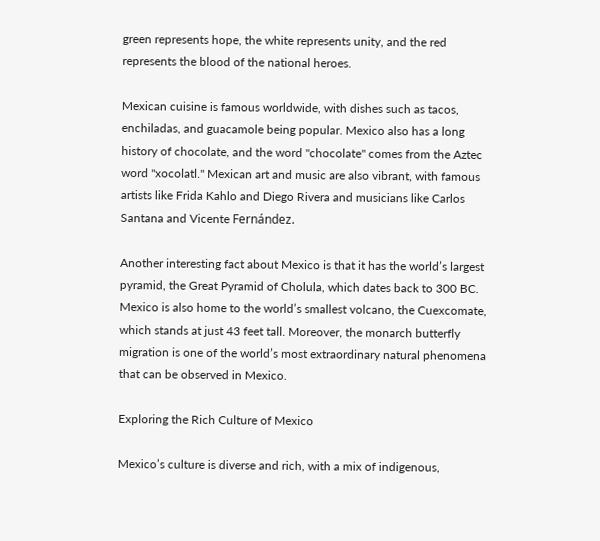green represents hope, the white represents unity, and the red represents the blood of the national heroes.

Mexican cuisine is famous worldwide, with dishes such as tacos, enchiladas, and guacamole being popular. Mexico also has a long history of chocolate, and the word "chocolate" comes from the Aztec word "xocolatl." Mexican art and music are also vibrant, with famous artists like Frida Kahlo and Diego Rivera and musicians like Carlos Santana and Vicente Fernández.

Another interesting fact about Mexico is that it has the world’s largest pyramid, the Great Pyramid of Cholula, which dates back to 300 BC. Mexico is also home to the world’s smallest volcano, the Cuexcomate, which stands at just 43 feet tall. Moreover, the monarch butterfly migration is one of the world’s most extraordinary natural phenomena that can be observed in Mexico.

Exploring the Rich Culture of Mexico

Mexico’s culture is diverse and rich, with a mix of indigenous,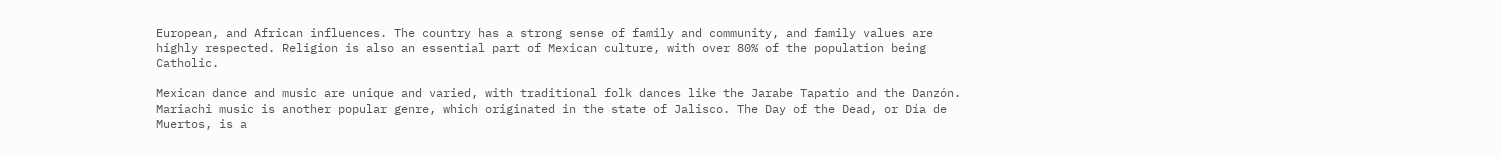European, and African influences. The country has a strong sense of family and community, and family values are highly respected. Religion is also an essential part of Mexican culture, with over 80% of the population being Catholic.

Mexican dance and music are unique and varied, with traditional folk dances like the Jarabe Tapatío and the Danzón. Mariachi music is another popular genre, which originated in the state of Jalisco. The Day of the Dead, or Día de Muertos, is a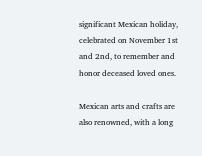significant Mexican holiday, celebrated on November 1st and 2nd, to remember and honor deceased loved ones.

Mexican arts and crafts are also renowned, with a long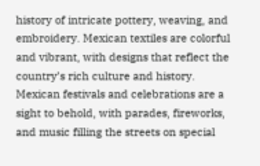history of intricate pottery, weaving, and embroidery. Mexican textiles are colorful and vibrant, with designs that reflect the country’s rich culture and history. Mexican festivals and celebrations are a sight to behold, with parades, fireworks, and music filling the streets on special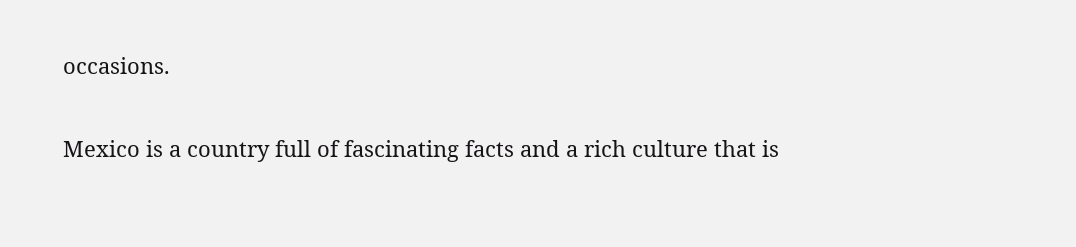occasions.

Mexico is a country full of fascinating facts and a rich culture that is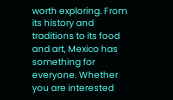worth exploring. From its history and traditions to its food and art, Mexico has something for everyone. Whether you are interested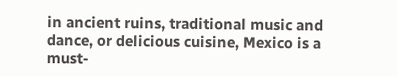in ancient ruins, traditional music and dance, or delicious cuisine, Mexico is a must-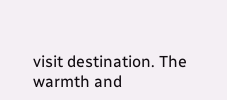visit destination. The warmth and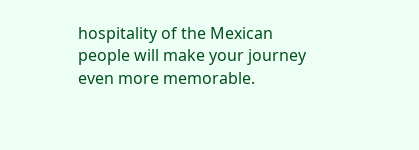hospitality of the Mexican people will make your journey even more memorable.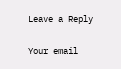Leave a Reply

Your email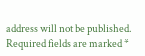address will not be published. Required fields are marked *